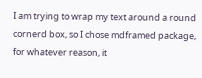I am trying to wrap my text around a round cornerd box, so I chose mdframed package, for whatever reason, it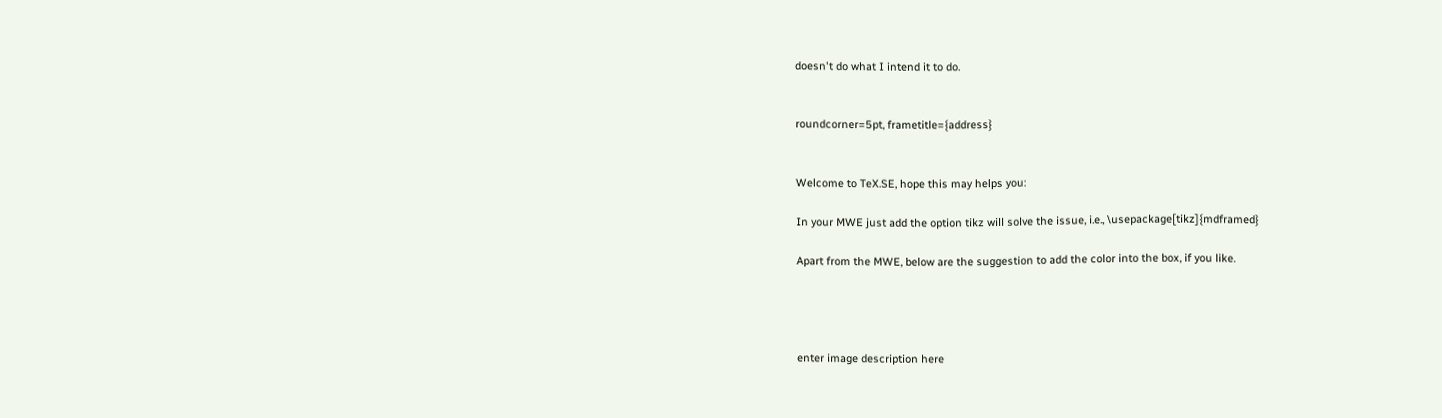doesn't do what I intend it to do.


roundcorner=5pt, frametitle={address}


Welcome to TeX.SE, hope this may helps you:

In your MWE just add the option tikz will solve the issue, i.e., \usepackage[tikz]{mdframed}

Apart from the MWE, below are the suggestion to add the color into the box, if you like.




enter image description here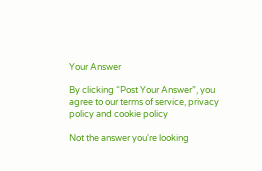Your Answer

By clicking “Post Your Answer”, you agree to our terms of service, privacy policy and cookie policy

Not the answer you're looking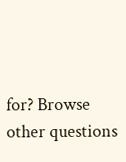for? Browse other questions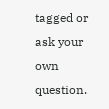tagged or ask your own question.